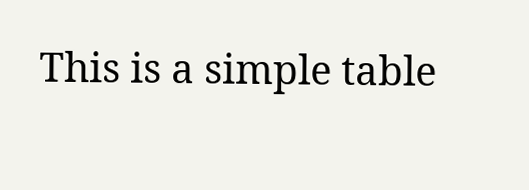This is a simple table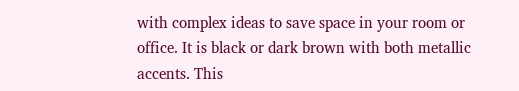with complex ideas to save space in your room or office. It is black or dark brown with both metallic accents. This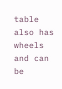table also has wheels and can be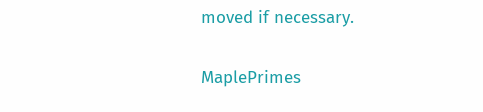moved if necessary.

MaplePrimes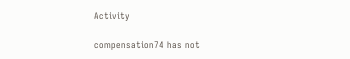Activity

compensation74 has not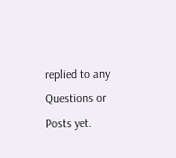replied to any Questions or Posts yet.